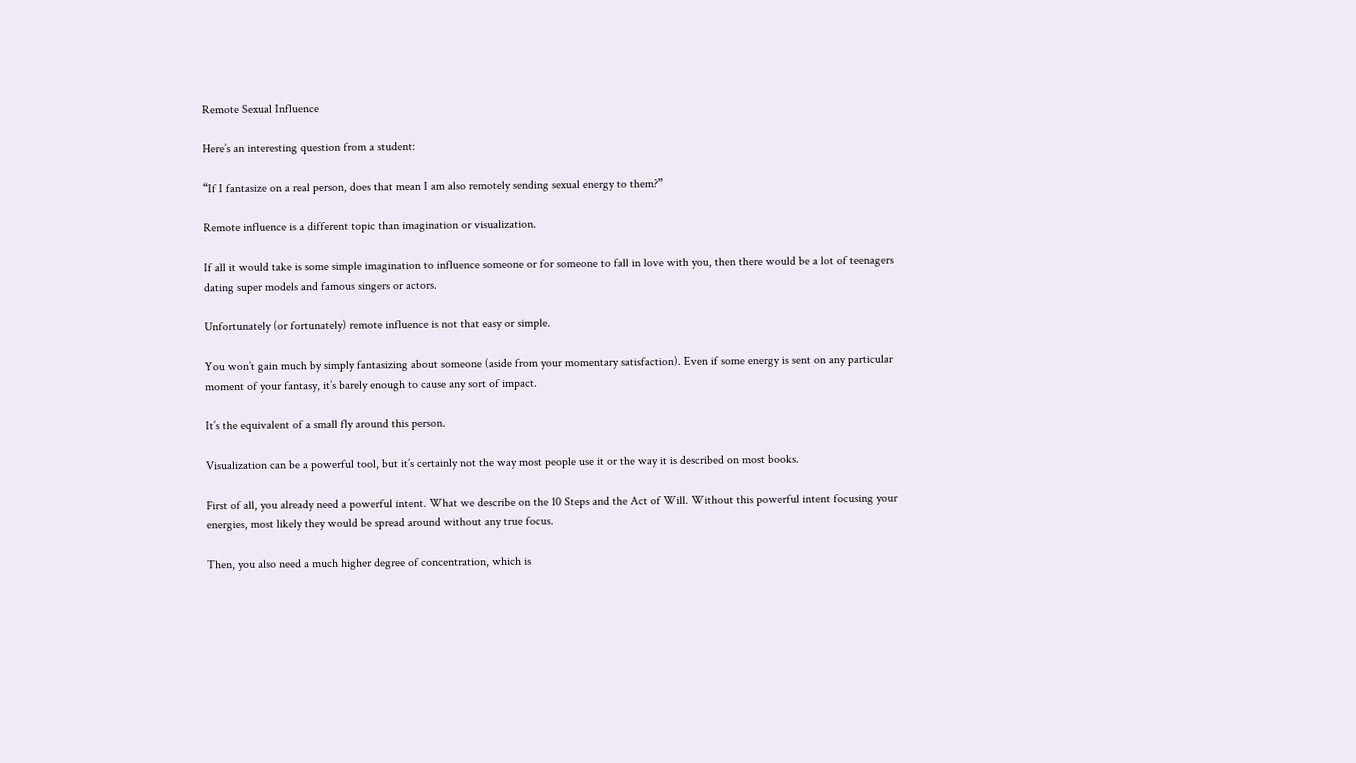Remote Sexual Influence

Here’s an interesting question from a student:

“If I fantasize on a real person, does that mean I am also remotely sending sexual energy to them?”

Remote influence is a different topic than imagination or visualization.

If all it would take is some simple imagination to influence someone or for someone to fall in love with you, then there would be a lot of teenagers dating super models and famous singers or actors.

Unfortunately (or fortunately) remote influence is not that easy or simple.

You won’t gain much by simply fantasizing about someone (aside from your momentary satisfaction). Even if some energy is sent on any particular moment of your fantasy, it’s barely enough to cause any sort of impact.

It’s the equivalent of a small fly around this person.

Visualization can be a powerful tool, but it’s certainly not the way most people use it or the way it is described on most books.

First of all, you already need a powerful intent. What we describe on the 10 Steps and the Act of Will. Without this powerful intent focusing your energies, most likely they would be spread around without any true focus.

Then, you also need a much higher degree of concentration, which is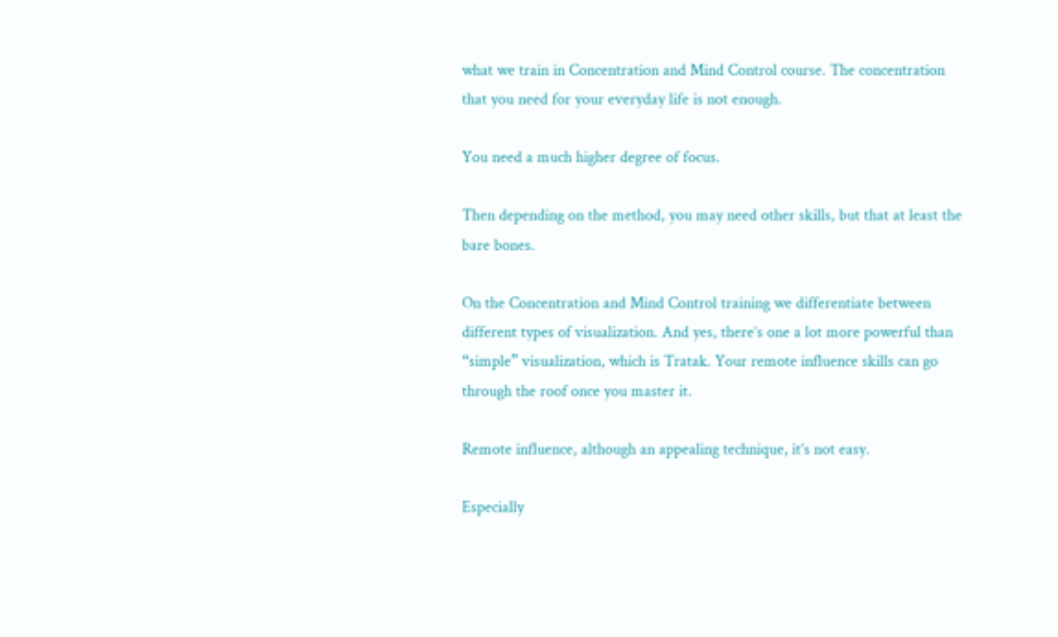what we train in Concentration and Mind Control course. The concentration that you need for your everyday life is not enough.

You need a much higher degree of focus.

Then depending on the method, you may need other skills, but that at least the bare bones.

On the Concentration and Mind Control training we differentiate between different types of visualization. And yes, there’s one a lot more powerful than “simple” visualization, which is Tratak. Your remote influence skills can go through the roof once you master it.

Remote influence, although an appealing technique, it’s not easy.

Especially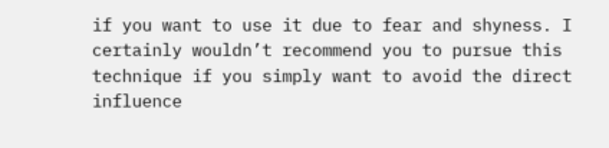if you want to use it due to fear and shyness. I certainly wouldn’t recommend you to pursue this technique if you simply want to avoid the direct influence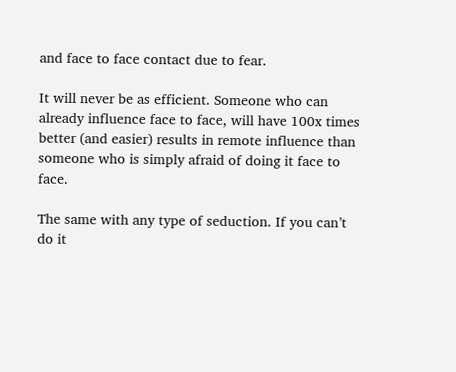and face to face contact due to fear.

It will never be as efficient. Someone who can already influence face to face, will have 100x times better (and easier) results in remote influence than someone who is simply afraid of doing it face to face.

The same with any type of seduction. If you can’t do it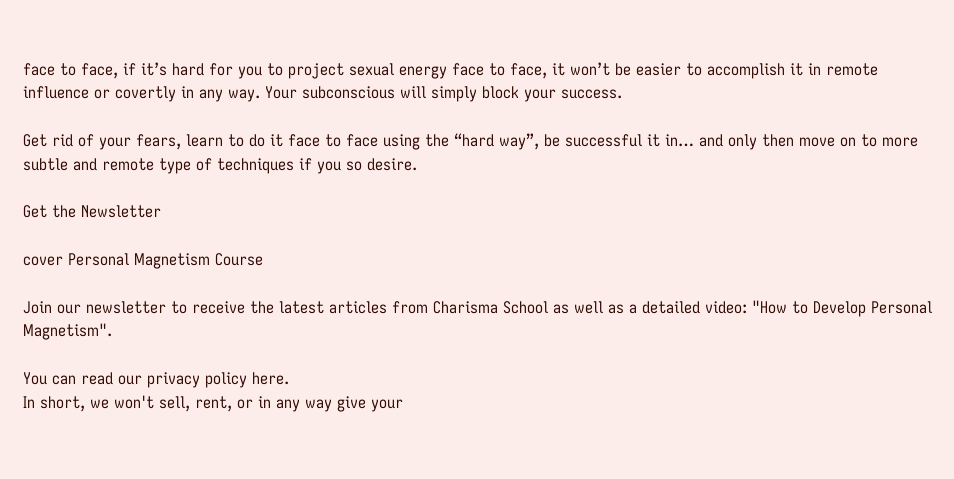face to face, if it’s hard for you to project sexual energy face to face, it won’t be easier to accomplish it in remote influence or covertly in any way. Your subconscious will simply block your success.

Get rid of your fears, learn to do it face to face using the “hard way”, be successful it in… and only then move on to more subtle and remote type of techniques if you so desire.

Get the Newsletter

cover Personal Magnetism Course

Join our newsletter to receive the latest articles from Charisma School as well as a detailed video: "How to Develop Personal Magnetism".

You can read our privacy policy here.
In short, we won't sell, rent, or in any way give your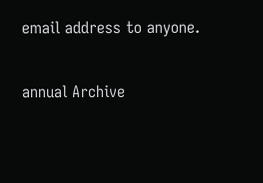email address to anyone.

annual Archive